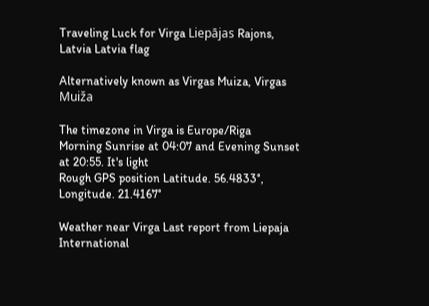Traveling Luck for Virga Liepājas Rajons, Latvia Latvia flag

Alternatively known as Virgas Muiza, Virgas Muiža

The timezone in Virga is Europe/Riga
Morning Sunrise at 04:07 and Evening Sunset at 20:55. It's light
Rough GPS position Latitude. 56.4833°, Longitude. 21.4167°

Weather near Virga Last report from Liepaja International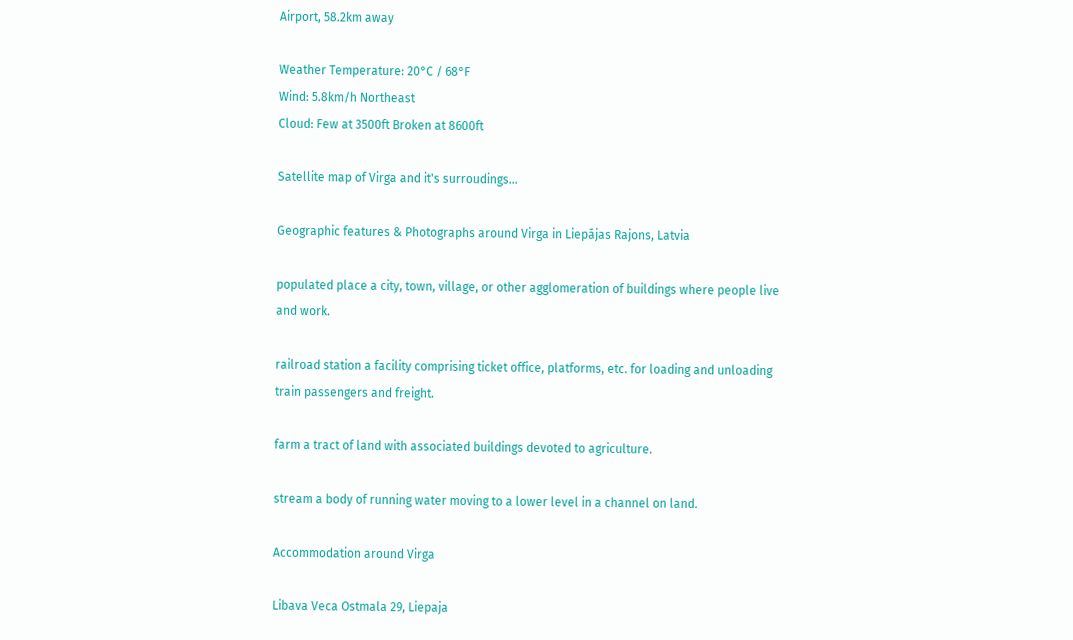Airport, 58.2km away

Weather Temperature: 20°C / 68°F
Wind: 5.8km/h Northeast
Cloud: Few at 3500ft Broken at 8600ft

Satellite map of Virga and it's surroudings...

Geographic features & Photographs around Virga in Liepājas Rajons, Latvia

populated place a city, town, village, or other agglomeration of buildings where people live and work.

railroad station a facility comprising ticket office, platforms, etc. for loading and unloading train passengers and freight.

farm a tract of land with associated buildings devoted to agriculture.

stream a body of running water moving to a lower level in a channel on land.

Accommodation around Virga

Libava Veca Ostmala 29, Liepaja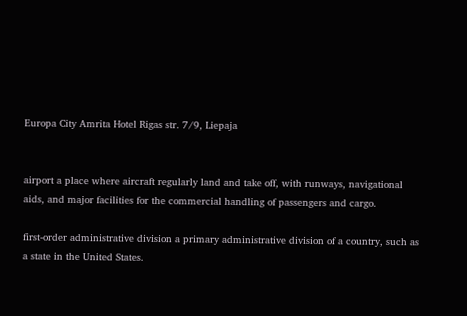Europa City Amrita Hotel Rigas str. 7/9, Liepaja


airport a place where aircraft regularly land and take off, with runways, navigational aids, and major facilities for the commercial handling of passengers and cargo.

first-order administrative division a primary administrative division of a country, such as a state in the United States.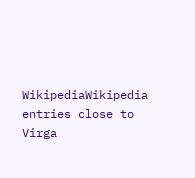WikipediaWikipedia entries close to Virga